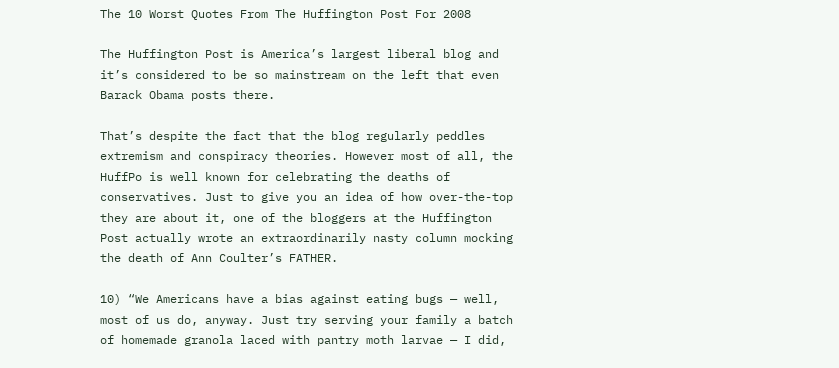The 10 Worst Quotes From The Huffington Post For 2008

The Huffington Post is America’s largest liberal blog and it’s considered to be so mainstream on the left that even Barack Obama posts there.

That’s despite the fact that the blog regularly peddles extremism and conspiracy theories. However most of all, the HuffPo is well known for celebrating the deaths of conservatives. Just to give you an idea of how over-the-top they are about it, one of the bloggers at the Huffington Post actually wrote an extraordinarily nasty column mocking the death of Ann Coulter’s FATHER.

10) “We Americans have a bias against eating bugs — well, most of us do, anyway. Just try serving your family a batch of homemade granola laced with pantry moth larvae — I did,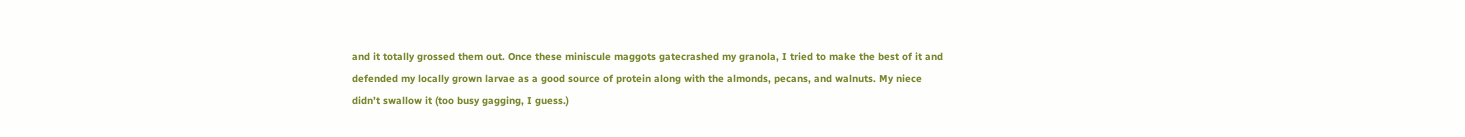and it totally grossed them out. Once these miniscule maggots gatecrashed my granola, I tried to make the best of it and defended my locally grown larvae as a good source of protein along with the almonds, pecans, and walnuts. My niece didn’t swallow it (too busy gagging, I guess.)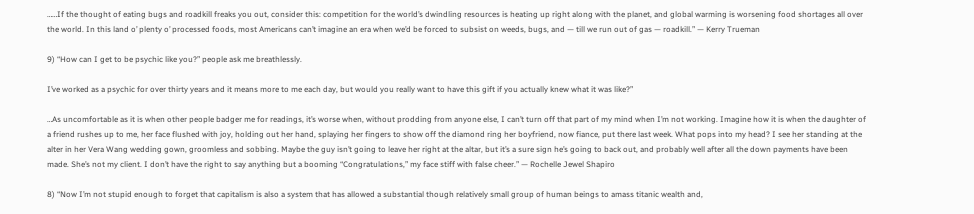……If the thought of eating bugs and roadkill freaks you out, consider this: competition for the world’s dwindling resources is heating up right along with the planet, and global warming is worsening food shortages all over the world. In this land o’ plenty o’ processed foods, most Americans can’t imagine an era when we’d be forced to subsist on weeds, bugs, and — till we run out of gas — roadkill.” — Kerry Trueman

9) “How can I get to be psychic like you?” people ask me breathlessly.

I’ve worked as a psychic for over thirty years and it means more to me each day, but would you really want to have this gift if you actually knew what it was like?”

…As uncomfortable as it is when other people badger me for readings, it’s worse when, without prodding from anyone else, I can’t turn off that part of my mind when I’m not working. Imagine how it is when the daughter of a friend rushes up to me, her face flushed with joy, holding out her hand, splaying her fingers to show off the diamond ring her boyfriend, now fiance, put there last week. What pops into my head? I see her standing at the alter in her Vera Wang wedding gown, groomless and sobbing. Maybe the guy isn’t going to leave her right at the altar, but it’s a sure sign he’s going to back out, and probably well after all the down payments have been made. She’s not my client. I don’t have the right to say anything but a booming “Congratulations,” my face stiff with false cheer.” — Rochelle Jewel Shapiro

8) “Now I’m not stupid enough to forget that capitalism is also a system that has allowed a substantial though relatively small group of human beings to amass titanic wealth and,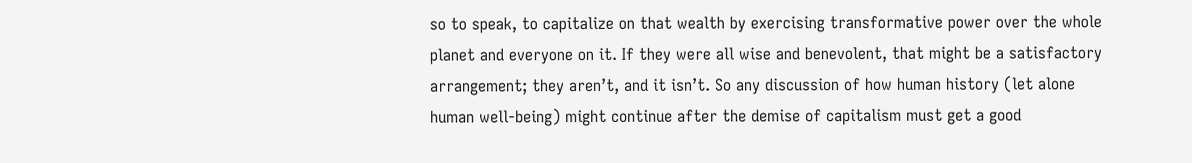so to speak, to capitalize on that wealth by exercising transformative power over the whole planet and everyone on it. If they were all wise and benevolent, that might be a satisfactory arrangement; they aren’t, and it isn’t. So any discussion of how human history (let alone human well-being) might continue after the demise of capitalism must get a good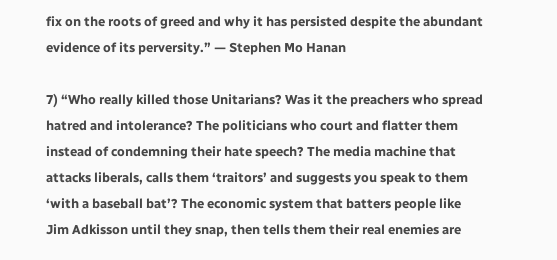fix on the roots of greed and why it has persisted despite the abundant evidence of its perversity.” — Stephen Mo Hanan

7) “Who really killed those Unitarians? Was it the preachers who spread hatred and intolerance? The politicians who court and flatter them instead of condemning their hate speech? The media machine that attacks liberals, calls them ‘traitors’ and suggests you speak to them ‘with a baseball bat’? The economic system that batters people like Jim Adkisson until they snap, then tells them their real enemies are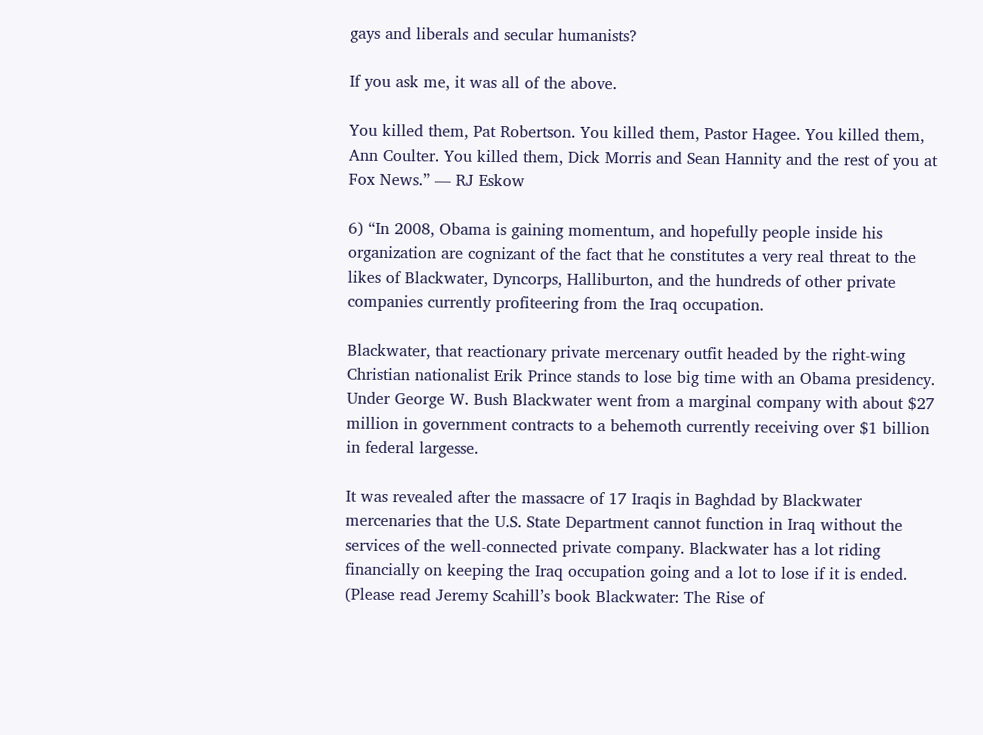gays and liberals and secular humanists?

If you ask me, it was all of the above.

You killed them, Pat Robertson. You killed them, Pastor Hagee. You killed them, Ann Coulter. You killed them, Dick Morris and Sean Hannity and the rest of you at Fox News.” — RJ Eskow

6) “In 2008, Obama is gaining momentum, and hopefully people inside his organization are cognizant of the fact that he constitutes a very real threat to the likes of Blackwater, Dyncorps, Halliburton, and the hundreds of other private companies currently profiteering from the Iraq occupation.

Blackwater, that reactionary private mercenary outfit headed by the right-wing Christian nationalist Erik Prince stands to lose big time with an Obama presidency. Under George W. Bush Blackwater went from a marginal company with about $27 million in government contracts to a behemoth currently receiving over $1 billion in federal largesse.

It was revealed after the massacre of 17 Iraqis in Baghdad by Blackwater mercenaries that the U.S. State Department cannot function in Iraq without the services of the well-connected private company. Blackwater has a lot riding financially on keeping the Iraq occupation going and a lot to lose if it is ended. (Please read Jeremy Scahill’s book Blackwater: The Rise of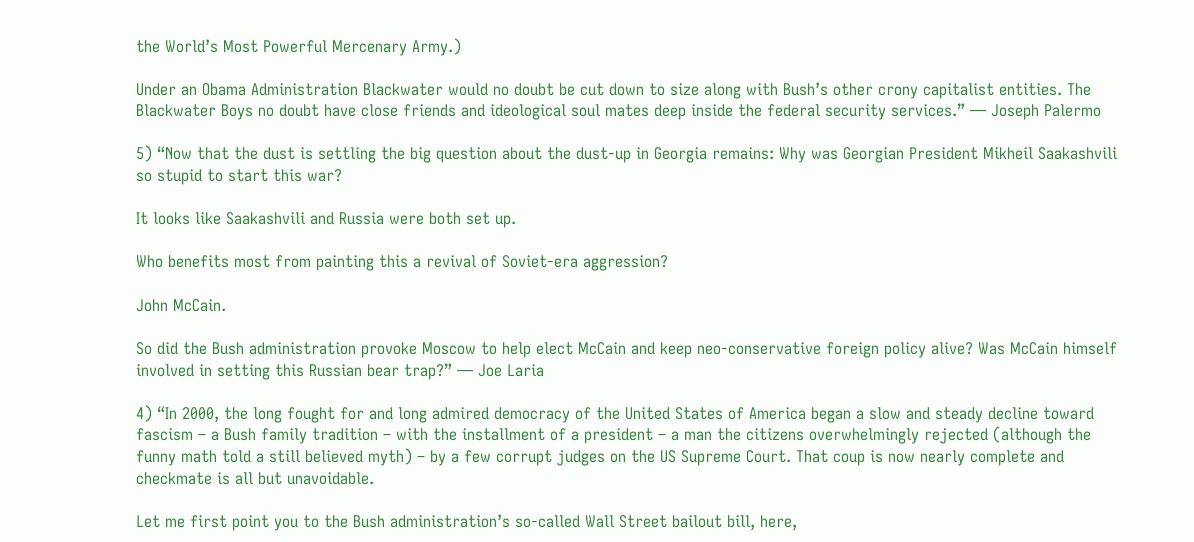the World’s Most Powerful Mercenary Army.)

Under an Obama Administration Blackwater would no doubt be cut down to size along with Bush’s other crony capitalist entities. The Blackwater Boys no doubt have close friends and ideological soul mates deep inside the federal security services.” — Joseph Palermo

5) “Now that the dust is settling the big question about the dust-up in Georgia remains: Why was Georgian President Mikheil Saakashvili so stupid to start this war?

It looks like Saakashvili and Russia were both set up.

Who benefits most from painting this a revival of Soviet-era aggression?

John McCain.

So did the Bush administration provoke Moscow to help elect McCain and keep neo-conservative foreign policy alive? Was McCain himself involved in setting this Russian bear trap?” — Joe Laria

4) “In 2000, the long fought for and long admired democracy of the United States of America began a slow and steady decline toward fascism – a Bush family tradition – with the installment of a president – a man the citizens overwhelmingly rejected (although the funny math told a still believed myth) – by a few corrupt judges on the US Supreme Court. That coup is now nearly complete and checkmate is all but unavoidable.

Let me first point you to the Bush administration’s so-called Wall Street bailout bill, here,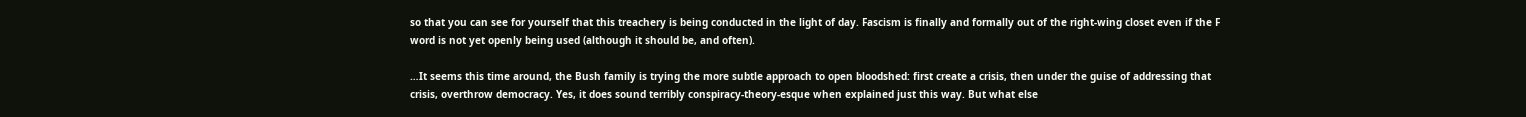so that you can see for yourself that this treachery is being conducted in the light of day. Fascism is finally and formally out of the right-wing closet even if the F word is not yet openly being used (although it should be, and often).

…It seems this time around, the Bush family is trying the more subtle approach to open bloodshed: first create a crisis, then under the guise of addressing that crisis, overthrow democracy. Yes, it does sound terribly conspiracy-theory-esque when explained just this way. But what else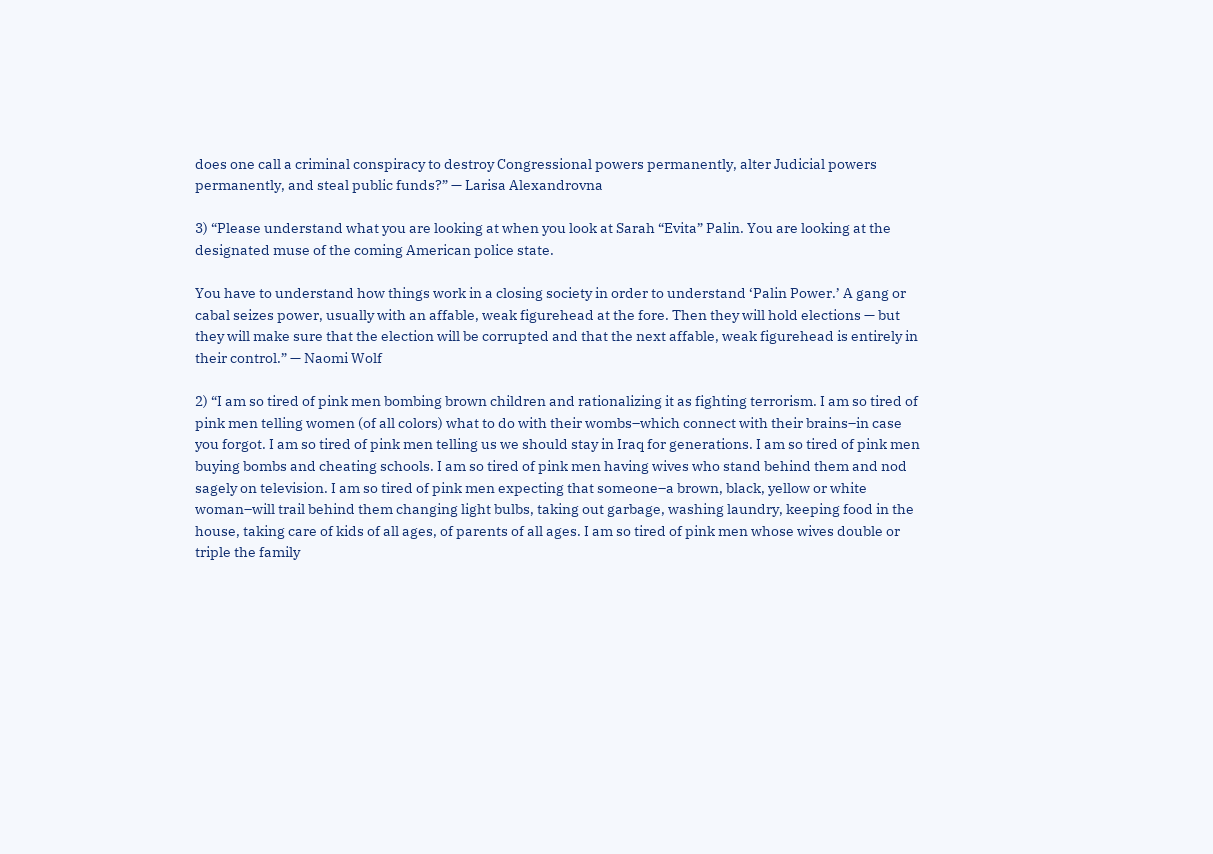does one call a criminal conspiracy to destroy Congressional powers permanently, alter Judicial powers permanently, and steal public funds?” — Larisa Alexandrovna

3) “Please understand what you are looking at when you look at Sarah “Evita” Palin. You are looking at the designated muse of the coming American police state.

You have to understand how things work in a closing society in order to understand ‘Palin Power.’ A gang or cabal seizes power, usually with an affable, weak figurehead at the fore. Then they will hold elections — but they will make sure that the election will be corrupted and that the next affable, weak figurehead is entirely in their control.” — Naomi Wolf

2) “I am so tired of pink men bombing brown children and rationalizing it as fighting terrorism. I am so tired of pink men telling women (of all colors) what to do with their wombs–which connect with their brains–in case you forgot. I am so tired of pink men telling us we should stay in Iraq for generations. I am so tired of pink men buying bombs and cheating schools. I am so tired of pink men having wives who stand behind them and nod sagely on television. I am so tired of pink men expecting that someone–a brown, black, yellow or white woman–will trail behind them changing light bulbs, taking out garbage, washing laundry, keeping food in the house, taking care of kids of all ages, of parents of all ages. I am so tired of pink men whose wives double or triple the family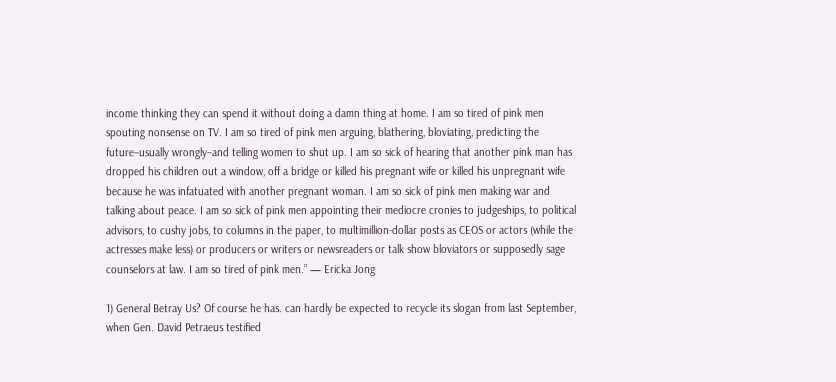income thinking they can spend it without doing a damn thing at home. I am so tired of pink men spouting nonsense on TV. I am so tired of pink men arguing, blathering, bloviating, predicting the future–usually wrongly–and telling women to shut up. I am so sick of hearing that another pink man has dropped his children out a window, off a bridge or killed his pregnant wife or killed his unpregnant wife because he was infatuated with another pregnant woman. I am so sick of pink men making war and talking about peace. I am so sick of pink men appointing their mediocre cronies to judgeships, to political advisors, to cushy jobs, to columns in the paper, to multimillion-dollar posts as CEOS or actors (while the actresses make less) or producers or writers or newsreaders or talk show bloviators or supposedly sage counselors at law. I am so tired of pink men.” — Ericka Jong

1) General Betray Us? Of course he has. can hardly be expected to recycle its slogan from last September, when Gen. David Petraeus testified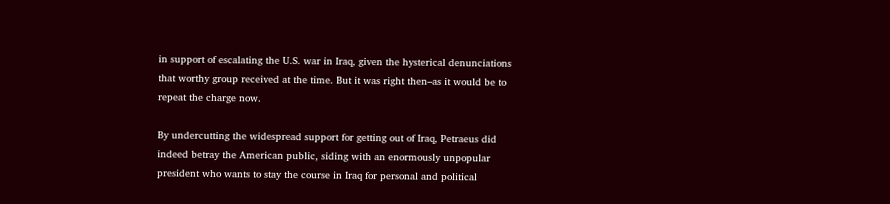in support of escalating the U.S. war in Iraq, given the hysterical denunciations that worthy group received at the time. But it was right then–as it would be to repeat the charge now.

By undercutting the widespread support for getting out of Iraq, Petraeus did indeed betray the American public, siding with an enormously unpopular president who wants to stay the course in Iraq for personal and political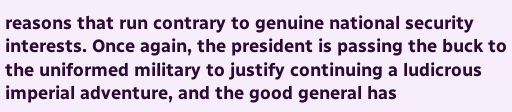reasons that run contrary to genuine national security interests. Once again, the president is passing the buck to the uniformed military to justify continuing a ludicrous imperial adventure, and the good general has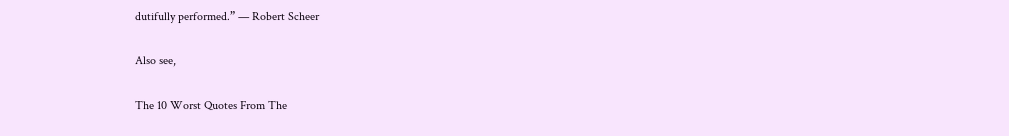dutifully performed.” — Robert Scheer

Also see,

The 10 Worst Quotes From The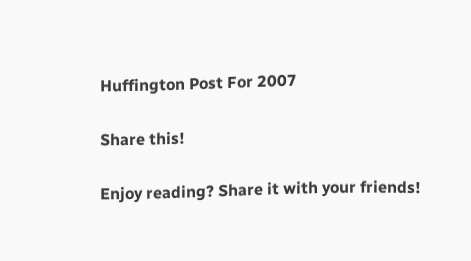Huffington Post For 2007

Share this!

Enjoy reading? Share it with your friends!